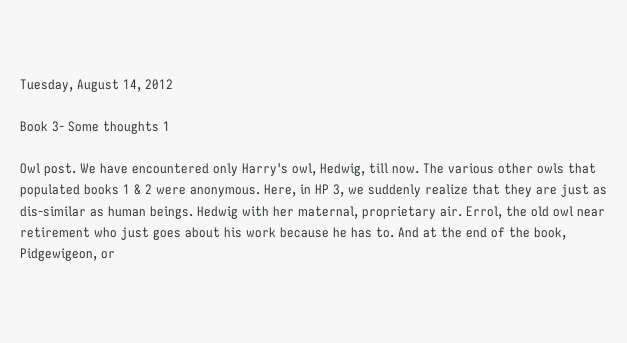Tuesday, August 14, 2012

Book 3- Some thoughts 1

Owl post. We have encountered only Harry's owl, Hedwig, till now. The various other owls that populated books 1 & 2 were anonymous. Here, in HP 3, we suddenly realize that they are just as dis-similar as human beings. Hedwig with her maternal, proprietary air. Errol, the old owl near retirement who just goes about his work because he has to. And at the end of the book, Pidgewigeon, or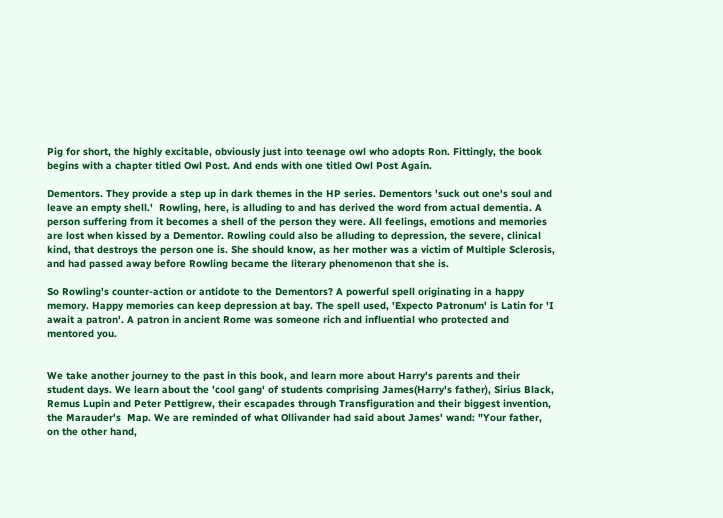Pig for short, the highly excitable, obviously just into teenage owl who adopts Ron. Fittingly, the book begins with a chapter titled Owl Post. And ends with one titled Owl Post Again.

Dementors. They provide a step up in dark themes in the HP series. Dementors 'suck out one's soul and leave an empty shell.'  Rowling, here, is alluding to and has derived the word from actual dementia. A person suffering from it becomes a shell of the person they were. All feelings, emotions and memories are lost when kissed by a Dementor. Rowling could also be alluding to depression, the severe, clinical kind, that destroys the person one is. She should know, as her mother was a victim of Multiple Sclerosis, and had passed away before Rowling became the literary phenomenon that she is.

So Rowling's counter-action or antidote to the Dementors? A powerful spell originating in a happy memory. Happy memories can keep depression at bay. The spell used, 'Expecto Patronum' is Latin for 'I await a patron'. A patron in ancient Rome was someone rich and influential who protected and mentored you.


We take another journey to the past in this book, and learn more about Harry's parents and their student days. We learn about the 'cool gang' of students comprising James(Harry's father), Sirius Black, Remus Lupin and Peter Pettigrew, their escapades through Transfiguration and their biggest invention, the Marauder's  Map. We are reminded of what Ollivander had said about James' wand: "Your father, on the other hand,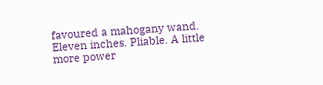favoured a mahogany wand. Eleven inches. Pliable. A little more power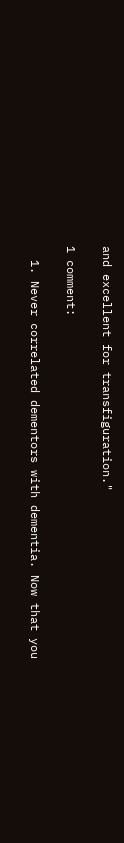and excellent for transfiguration."

1 comment:

  1. Never correlated dementors with dementia. Now that you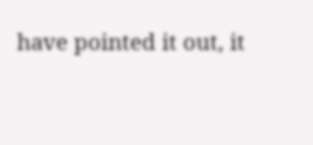have pointed it out, it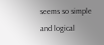seems so simple and logical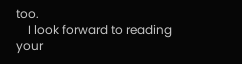too.
    I look forward to reading your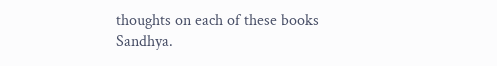thoughts on each of these books Sandhya.